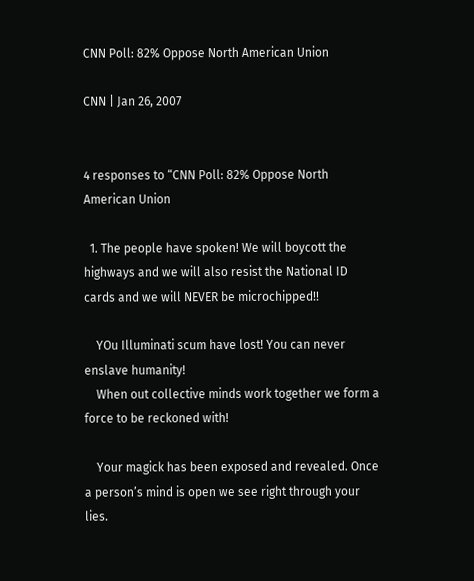CNN Poll: 82% Oppose North American Union

CNN | Jan 26, 2007


4 responses to “CNN Poll: 82% Oppose North American Union

  1. The people have spoken! We will boycott the highways and we will also resist the National ID cards and we will NEVER be microchipped!!

    YOu Illuminati scum have lost! You can never enslave humanity!
    When out collective minds work together we form a force to be reckoned with!

    Your magick has been exposed and revealed. Once a person’s mind is open we see right through your lies.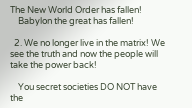The New World Order has fallen!
    Babylon the great has fallen!

  2. We no longer live in the matrix! We see the truth and now the people will take the power back!

    You secret societies DO NOT have the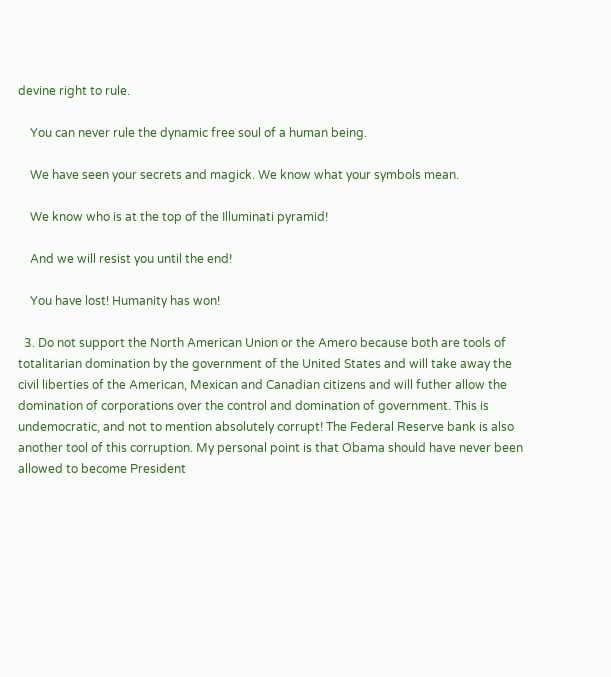devine right to rule.

    You can never rule the dynamic free soul of a human being.

    We have seen your secrets and magick. We know what your symbols mean.

    We know who is at the top of the Illuminati pyramid!

    And we will resist you until the end!

    You have lost! Humanity has won!

  3. Do not support the North American Union or the Amero because both are tools of totalitarian domination by the government of the United States and will take away the civil liberties of the American, Mexican and Canadian citizens and will futher allow the domination of corporations over the control and domination of government. This is undemocratic, and not to mention absolutely corrupt! The Federal Reserve bank is also another tool of this corruption. My personal point is that Obama should have never been allowed to become President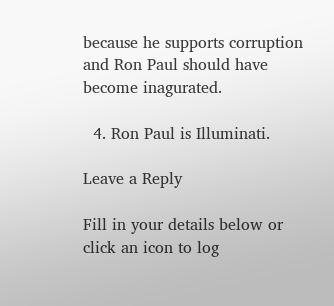because he supports corruption and Ron Paul should have become inagurated.

  4. Ron Paul is Illuminati.

Leave a Reply

Fill in your details below or click an icon to log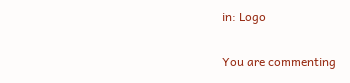in: Logo

You are commenting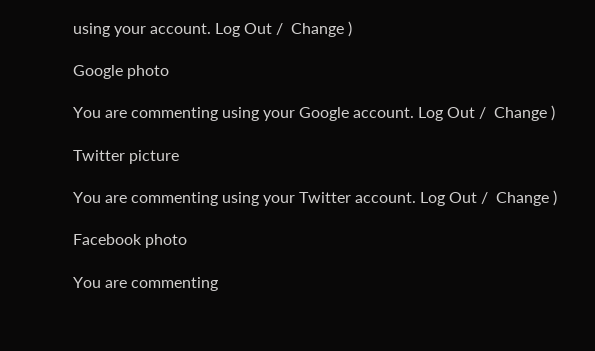using your account. Log Out /  Change )

Google photo

You are commenting using your Google account. Log Out /  Change )

Twitter picture

You are commenting using your Twitter account. Log Out /  Change )

Facebook photo

You are commenting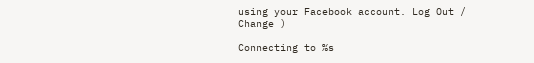using your Facebook account. Log Out /  Change )

Connecting to %s